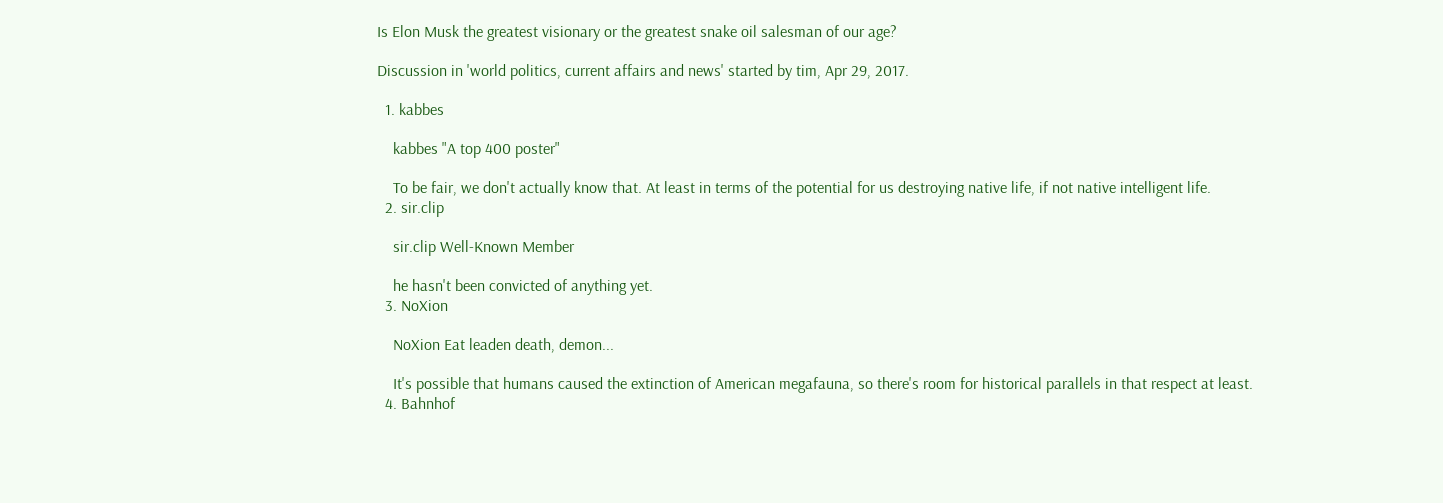Is Elon Musk the greatest visionary or the greatest snake oil salesman of our age?

Discussion in 'world politics, current affairs and news' started by tim, Apr 29, 2017.

  1. kabbes

    kabbes "A top 400 poster"

    To be fair, we don't actually know that. At least in terms of the potential for us destroying native life, if not native intelligent life.
  2. sir.clip

    sir.clip Well-Known Member

    he hasn't been convicted of anything yet.
  3. NoXion

    NoXion Eat leaden death, demon...

    It's possible that humans caused the extinction of American megafauna, so there's room for historical parallels in that respect at least.
  4. Bahnhof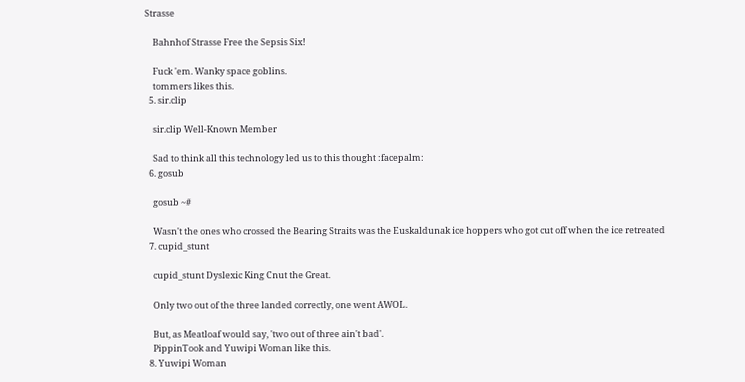Strasse

    Bahnhof Strasse Free the Sepsis Six!

    Fuck 'em. Wanky space goblins.
    tommers likes this.
  5. sir.clip

    sir.clip Well-Known Member

    Sad to think all this technology led us to this thought :facepalm:
  6. gosub

    gosub ~#

    Wasn't the ones who crossed the Bearing Straits was the Euskaldunak ice hoppers who got cut off when the ice retreated
  7. cupid_stunt

    cupid_stunt Dyslexic King Cnut the Great.

    Only two out of the three landed correctly, one went AWOL.

    But, as Meatloaf would say, 'two out of three ain't bad'.
    PippinTook and Yuwipi Woman like this.
  8. Yuwipi Woman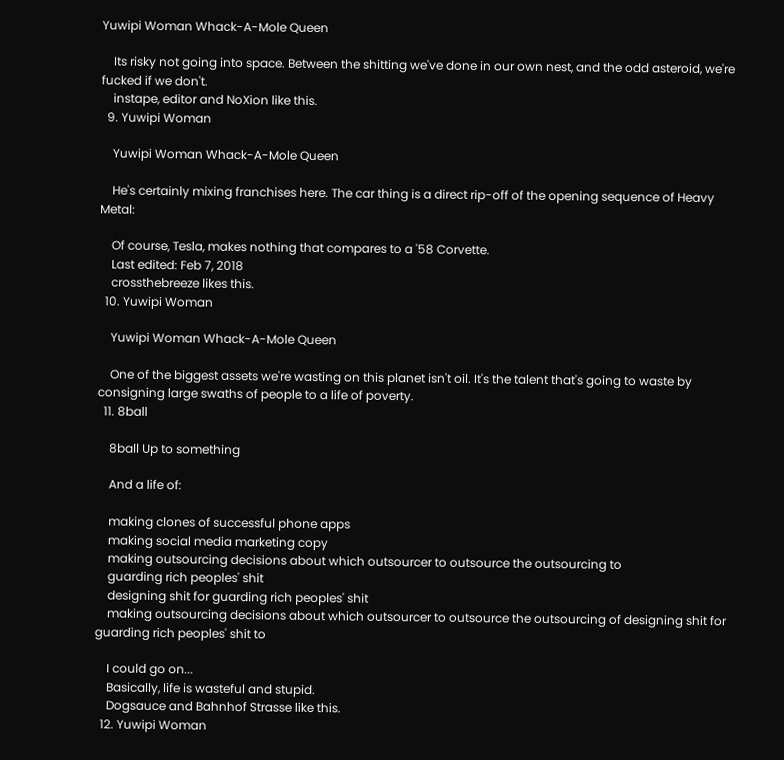Yuwipi Woman Whack-A-Mole Queen

    Its risky not going into space. Between the shitting we've done in our own nest, and the odd asteroid, we're fucked if we don't.
    instape, editor and NoXion like this.
  9. Yuwipi Woman

    Yuwipi Woman Whack-A-Mole Queen

    He's certainly mixing franchises here. The car thing is a direct rip-off of the opening sequence of Heavy Metal:

    Of course, Tesla, makes nothing that compares to a '58 Corvette.
    Last edited: Feb 7, 2018
    crossthebreeze likes this.
  10. Yuwipi Woman

    Yuwipi Woman Whack-A-Mole Queen

    One of the biggest assets we're wasting on this planet isn't oil. It's the talent that's going to waste by consigning large swaths of people to a life of poverty.
  11. 8ball

    8ball Up to something

    And a life of:

    making clones of successful phone apps
    making social media marketing copy
    making outsourcing decisions about which outsourcer to outsource the outsourcing to
    guarding rich peoples' shit
    designing shit for guarding rich peoples' shit
    making outsourcing decisions about which outsourcer to outsource the outsourcing of designing shit for guarding rich peoples' shit to

    I could go on...
    Basically, life is wasteful and stupid.
    Dogsauce and Bahnhof Strasse like this.
  12. Yuwipi Woman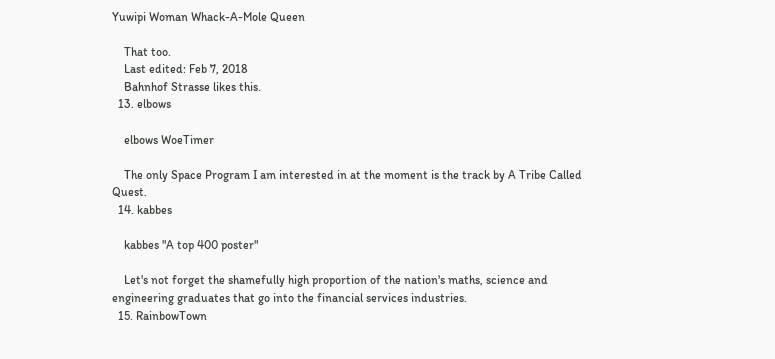Yuwipi Woman Whack-A-Mole Queen

    That too.
    Last edited: Feb 7, 2018
    Bahnhof Strasse likes this.
  13. elbows

    elbows WoeTimer

    The only Space Program I am interested in at the moment is the track by A Tribe Called Quest.
  14. kabbes

    kabbes "A top 400 poster"

    Let's not forget the shamefully high proportion of the nation's maths, science and engineering graduates that go into the financial services industries.
  15. RainbowTown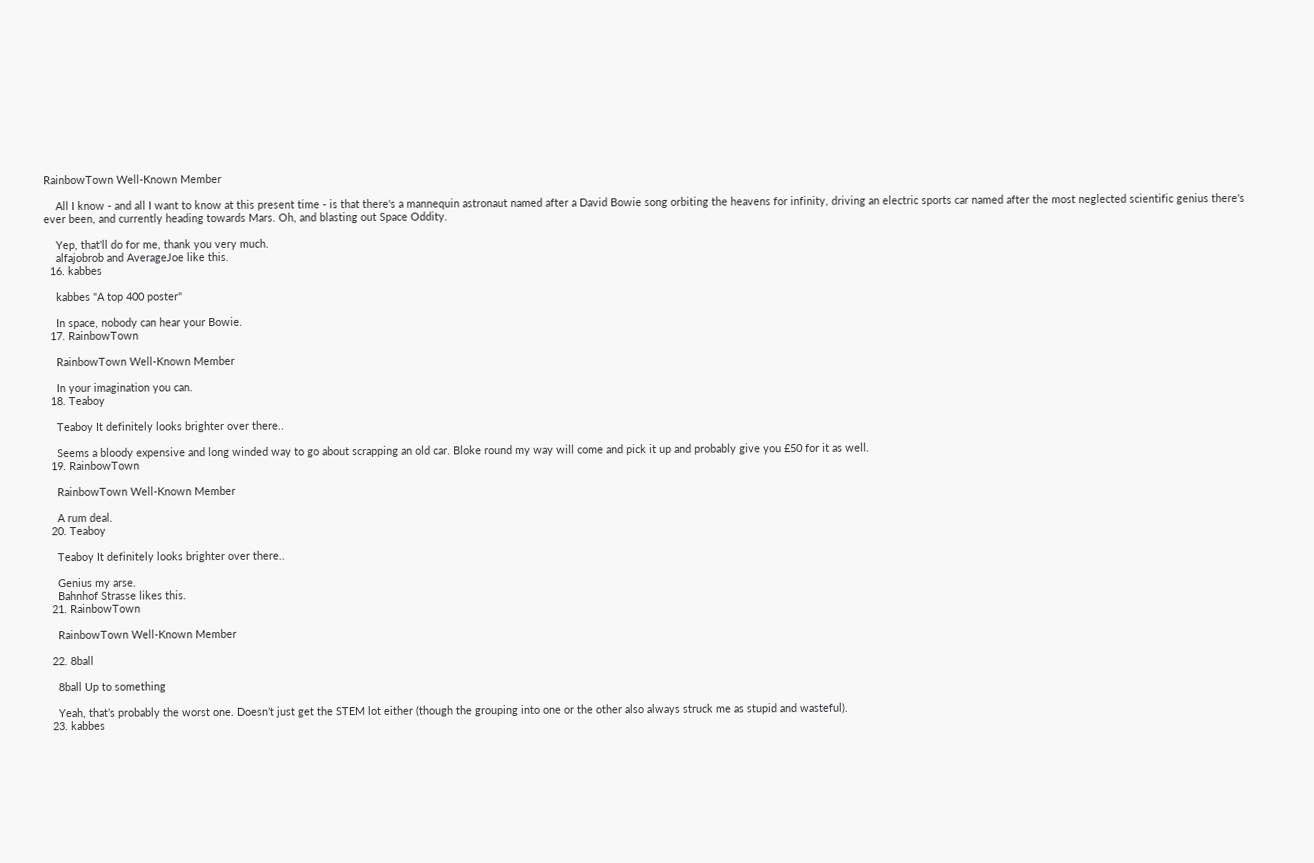RainbowTown Well-Known Member

    All I know - and all I want to know at this present time - is that there's a mannequin astronaut named after a David Bowie song orbiting the heavens for infinity, driving an electric sports car named after the most neglected scientific genius there's ever been, and currently heading towards Mars. Oh, and blasting out Space Oddity.

    Yep, that'll do for me, thank you very much.
    alfajobrob and AverageJoe like this.
  16. kabbes

    kabbes "A top 400 poster"

    In space, nobody can hear your Bowie.
  17. RainbowTown

    RainbowTown Well-Known Member

    In your imagination you can.
  18. Teaboy

    Teaboy It definitely looks brighter over there..

    Seems a bloody expensive and long winded way to go about scrapping an old car. Bloke round my way will come and pick it up and probably give you £50 for it as well.
  19. RainbowTown

    RainbowTown Well-Known Member

    A rum deal.
  20. Teaboy

    Teaboy It definitely looks brighter over there..

    Genius my arse.
    Bahnhof Strasse likes this.
  21. RainbowTown

    RainbowTown Well-Known Member

  22. 8ball

    8ball Up to something

    Yeah, that’s probably the worst one. Doesn’t just get the STEM lot either (though the grouping into one or the other also always struck me as stupid and wasteful).
  23. kabbes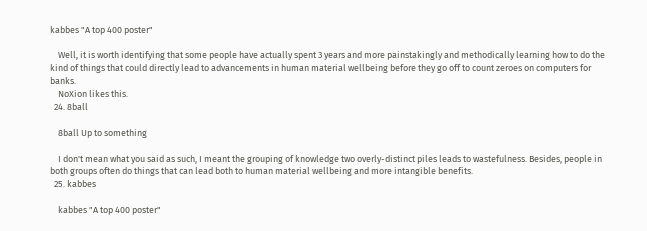kabbes "A top 400 poster"

    Well, it is worth identifying that some people have actually spent 3 years and more painstakingly and methodically learning how to do the kind of things that could directly lead to advancements in human material wellbeing before they go off to count zeroes on computers for banks.
    NoXion likes this.
  24. 8ball

    8ball Up to something

    I don't mean what you said as such, I meant the grouping of knowledge two overly-distinct piles leads to wastefulness. Besides, people in both groups often do things that can lead both to human material wellbeing and more intangible benefits.
  25. kabbes

    kabbes "A top 400 poster"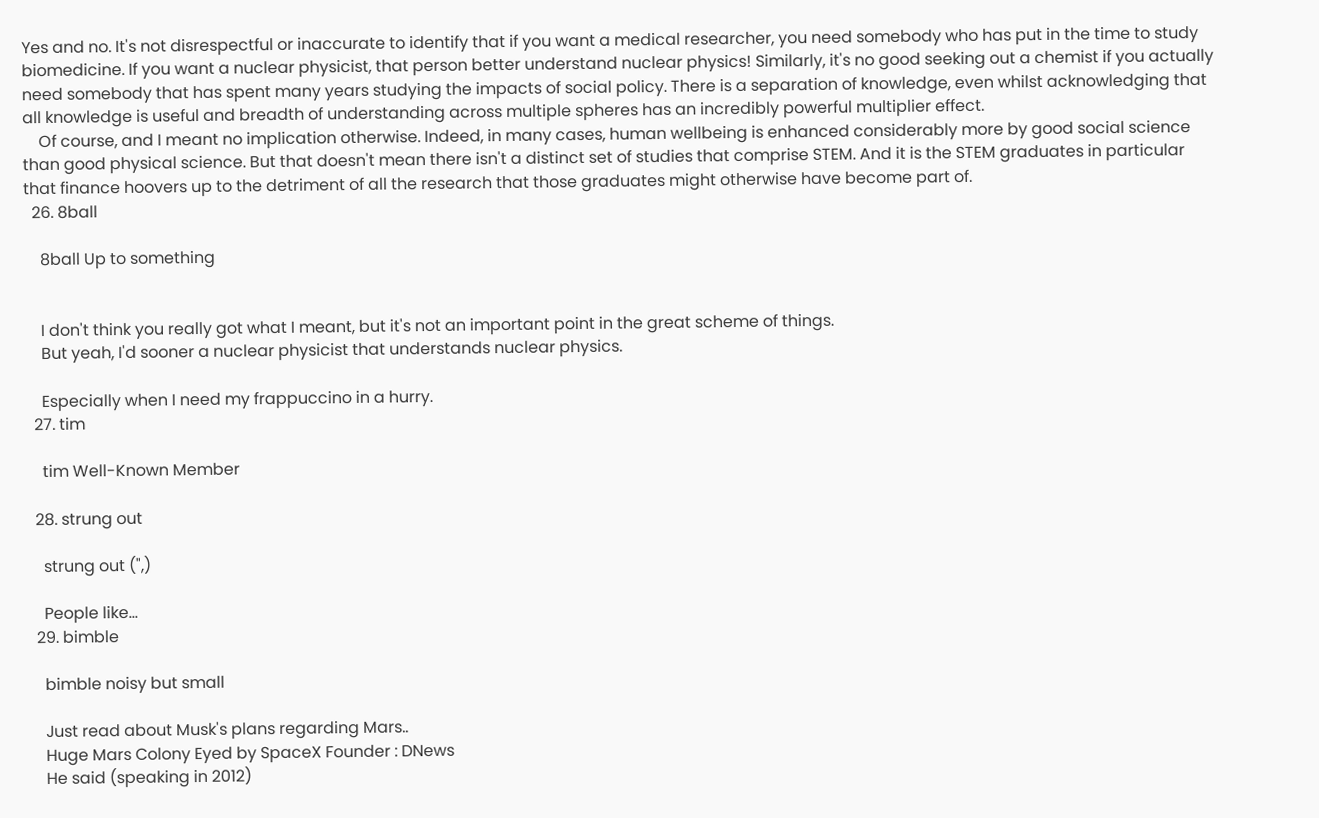Yes and no. It's not disrespectful or inaccurate to identify that if you want a medical researcher, you need somebody who has put in the time to study biomedicine. If you want a nuclear physicist, that person better understand nuclear physics! Similarly, it's no good seeking out a chemist if you actually need somebody that has spent many years studying the impacts of social policy. There is a separation of knowledge, even whilst acknowledging that all knowledge is useful and breadth of understanding across multiple spheres has an incredibly powerful multiplier effect.
    Of course, and I meant no implication otherwise. Indeed, in many cases, human wellbeing is enhanced considerably more by good social science than good physical science. But that doesn't mean there isn't a distinct set of studies that comprise STEM. And it is the STEM graduates in particular that finance hoovers up to the detriment of all the research that those graduates might otherwise have become part of.
  26. 8ball

    8ball Up to something


    I don't think you really got what I meant, but it's not an important point in the great scheme of things.
    But yeah, I'd sooner a nuclear physicist that understands nuclear physics.

    Especially when I need my frappuccino in a hurry.
  27. tim

    tim Well-Known Member

  28. strung out

    strung out (",)

    People like...
  29. bimble

    bimble noisy but small

    Just read about Musk's plans regarding Mars..
    Huge Mars Colony Eyed by SpaceX Founder : DNews
    He said (speaking in 2012)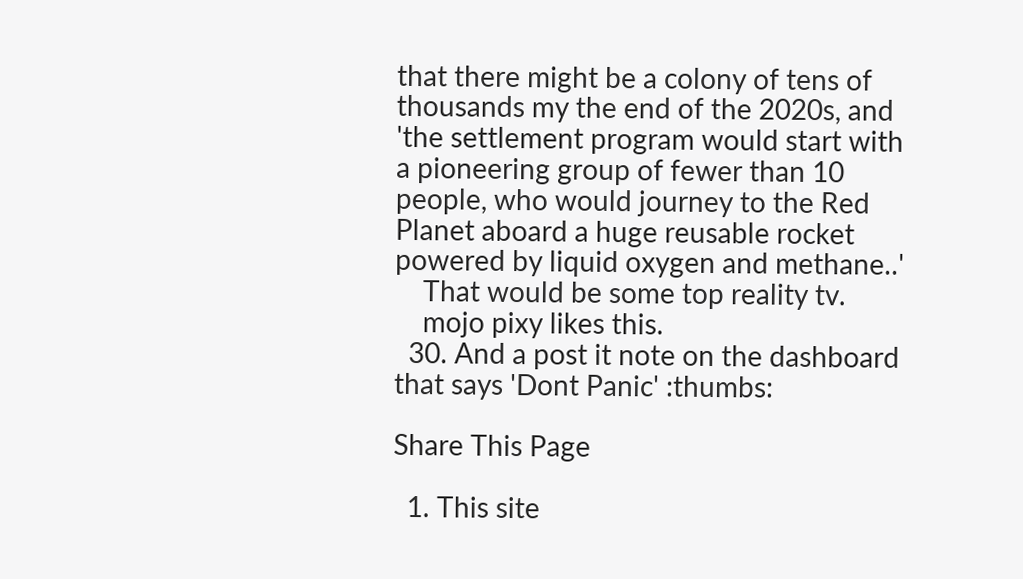that there might be a colony of tens of thousands my the end of the 2020s, and 'the settlement program would start with a pioneering group of fewer than 10 people, who would journey to the Red Planet aboard a huge reusable rocket powered by liquid oxygen and methane..'
    That would be some top reality tv.
    mojo pixy likes this.
  30. And a post it note on the dashboard that says 'Dont Panic' :thumbs:

Share This Page

  1. This site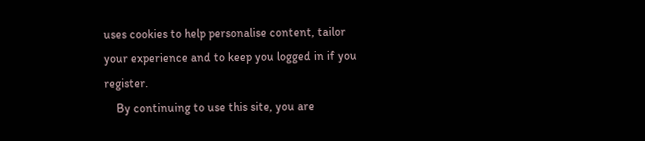uses cookies to help personalise content, tailor your experience and to keep you logged in if you register.
    By continuing to use this site, you are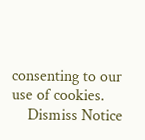consenting to our use of cookies.
    Dismiss Notice